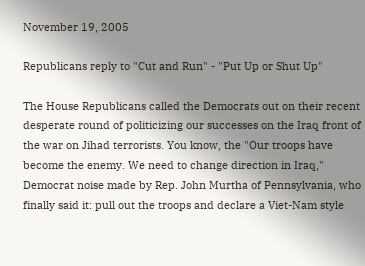November 19, 2005

Republicans reply to "Cut and Run" - "Put Up or Shut Up"

The House Republicans called the Democrats out on their recent desperate round of politicizing our successes on the Iraq front of the war on Jihad terrorists. You know, the "Our troops have become the enemy. We need to change direction in Iraq," Democrat noise made by Rep. John Murtha of Pennsylvania, who finally said it: pull out the troops and declare a Viet-Nam style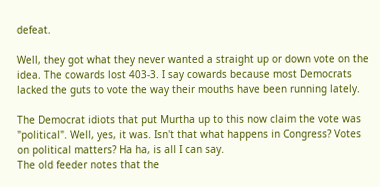defeat.

Well, they got what they never wanted a straight up or down vote on the idea. The cowards lost 403-3. I say cowards because most Democrats lacked the guts to vote the way their mouths have been running lately.

The Democrat idiots that put Murtha up to this now claim the vote was "political". Well, yes, it was. Isn't that what happens in Congress? Votes on political matters? Ha ha, is all I can say.
The old feeder notes that the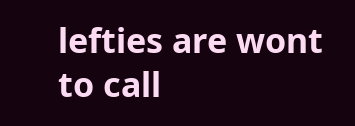lefties are wont to call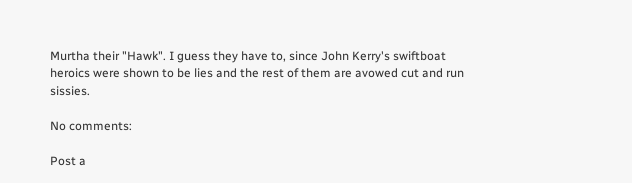Murtha their "Hawk". I guess they have to, since John Kerry's swiftboat heroics were shown to be lies and the rest of them are avowed cut and run sissies.

No comments:

Post a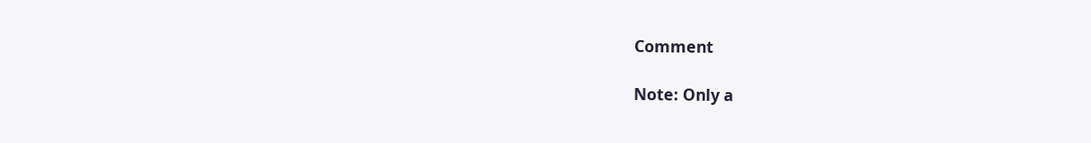Comment

Note: Only a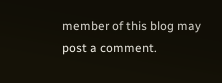member of this blog may post a comment.